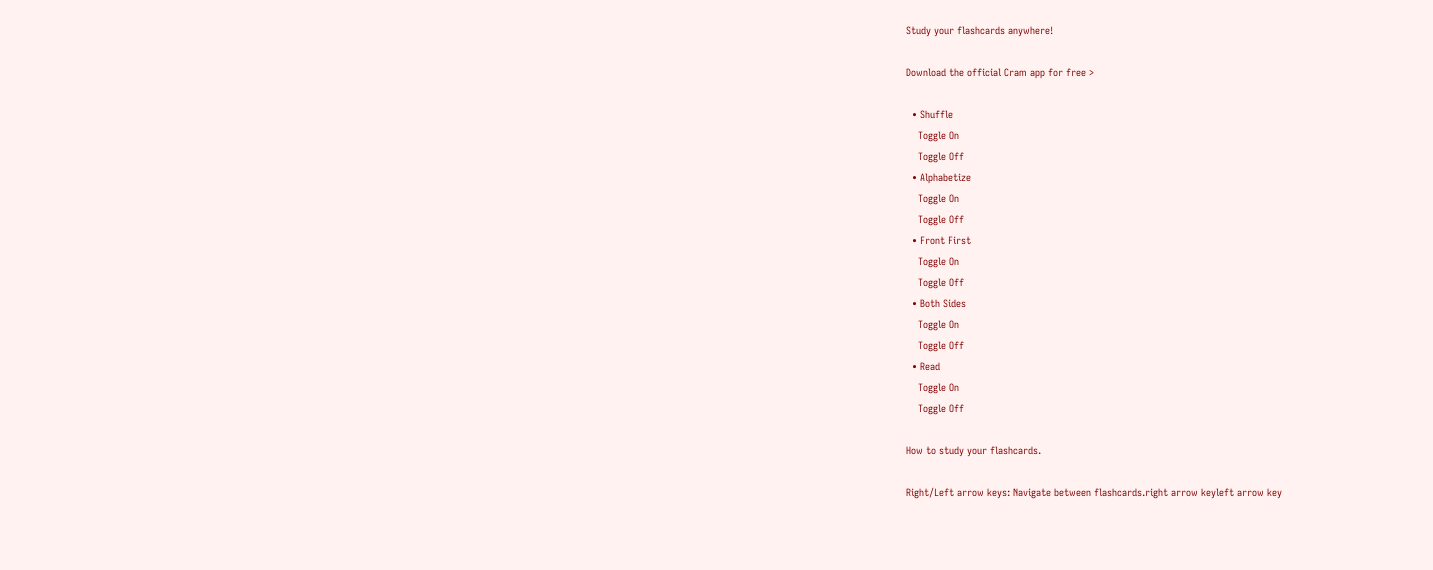Study your flashcards anywhere!

Download the official Cram app for free >

  • Shuffle
    Toggle On
    Toggle Off
  • Alphabetize
    Toggle On
    Toggle Off
  • Front First
    Toggle On
    Toggle Off
  • Both Sides
    Toggle On
    Toggle Off
  • Read
    Toggle On
    Toggle Off

How to study your flashcards.

Right/Left arrow keys: Navigate between flashcards.right arrow keyleft arrow key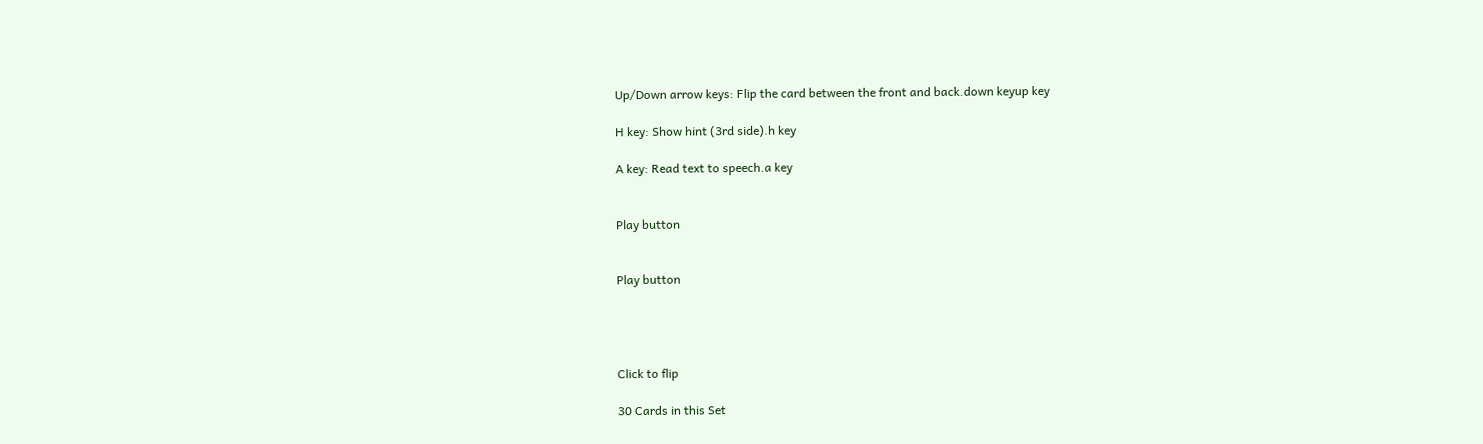Up/Down arrow keys: Flip the card between the front and back.down keyup key

H key: Show hint (3rd side).h key

A key: Read text to speech.a key


Play button


Play button




Click to flip

30 Cards in this Set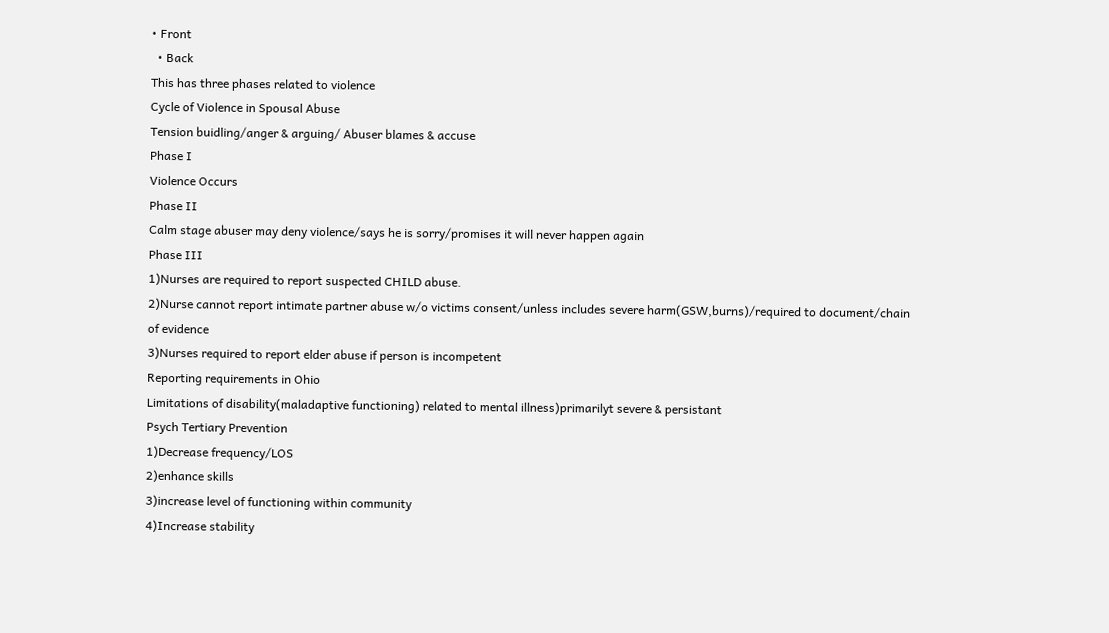• Front
  • Back
This has three phases related to violence
Cycle of Violence in Spousal Abuse
Tension buidling/anger & arguing/ Abuser blames & accuse
Phase I
Violence Occurs
Phase II
Calm stage abuser may deny violence/says he is sorry/promises it will never happen again
Phase III
1)Nurses are required to report suspected CHILD abuse.
2)Nurse cannot report intimate partner abuse w/o victims consent/unless includes severe harm(GSW,burns)/required to document/chain of evidence
3)Nurses required to report elder abuse if person is incompetent
Reporting requirements in Ohio
Limitations of disability(maladaptive functioning) related to mental illness)primarilyt severe & persistant
Psych Tertiary Prevention
1)Decrease frequency/LOS
2)enhance skills
3)increase level of functioning within community
4)Increase stability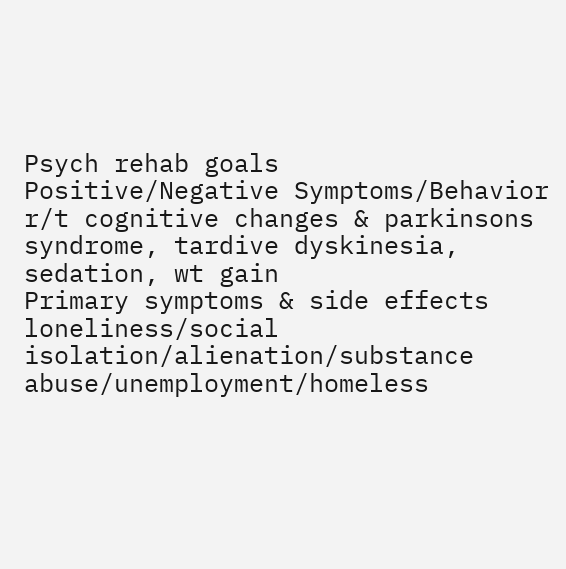Psych rehab goals
Positive/Negative Symptoms/Behavior r/t cognitive changes & parkinsons syndrome, tardive dyskinesia, sedation, wt gain
Primary symptoms & side effects
loneliness/social isolation/alienation/substance abuse/unemployment/homeless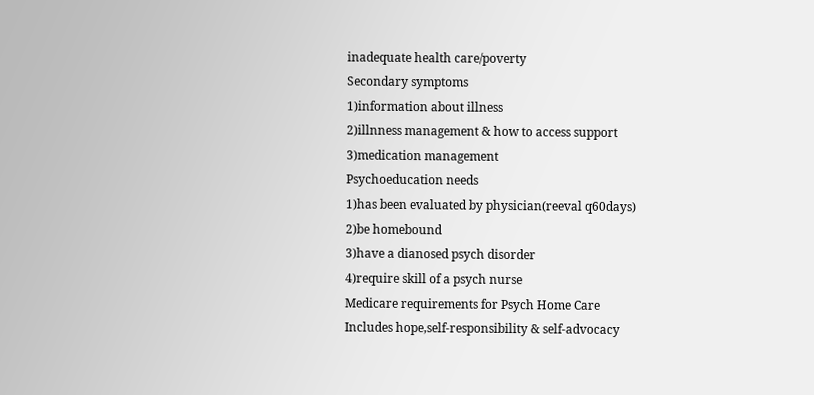inadequate health care/poverty
Secondary symptoms
1)information about illness
2)illnness management & how to access support
3)medication management
Psychoeducation needs
1)has been evaluated by physician(reeval q60days)
2)be homebound
3)have a dianosed psych disorder
4)require skill of a psych nurse
Medicare requirements for Psych Home Care
Includes hope,self-responsibility & self-advocacy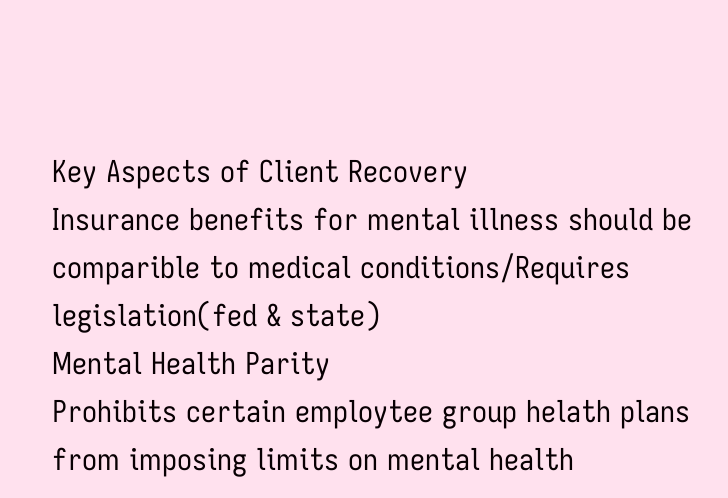Key Aspects of Client Recovery
Insurance benefits for mental illness should be comparible to medical conditions/Requires legislation(fed & state)
Mental Health Parity
Prohibits certain employtee group helath plans from imposing limits on mental health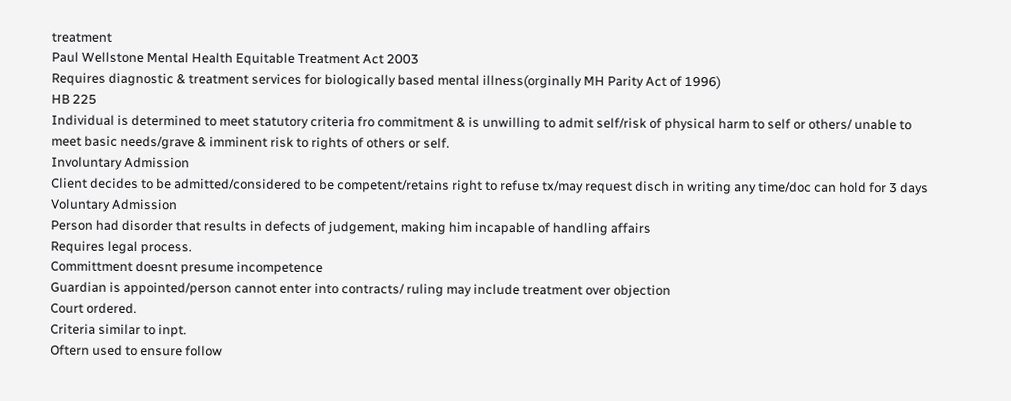treatment
Paul Wellstone Mental Health Equitable Treatment Act 2003
Requires diagnostic & treatment services for biologically based mental illness(orginally MH Parity Act of 1996)
HB 225
Individual is determined to meet statutory criteria fro commitment & is unwilling to admit self/risk of physical harm to self or others/ unable to meet basic needs/grave & imminent risk to rights of others or self.
Involuntary Admission
Client decides to be admitted/considered to be competent/retains right to refuse tx/may request disch in writing any time/doc can hold for 3 days
Voluntary Admission
Person had disorder that results in defects of judgement, making him incapable of handling affairs
Requires legal process.
Committment doesnt presume incompetence
Guardian is appointed/person cannot enter into contracts/ ruling may include treatment over objection
Court ordered.
Criteria similar to inpt.
Oftern used to ensure follow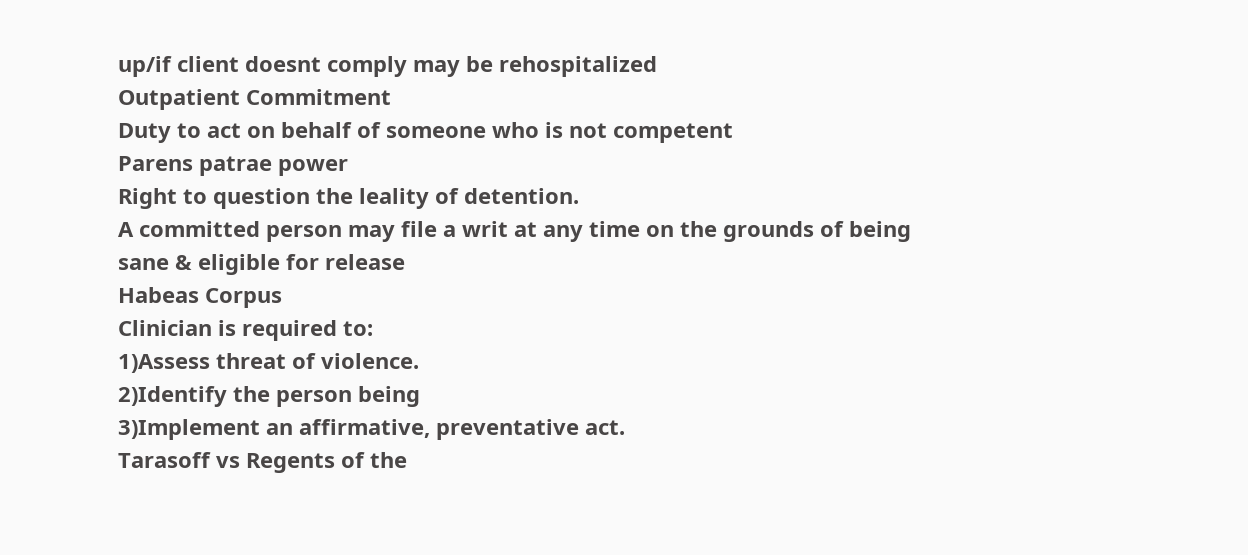up/if client doesnt comply may be rehospitalized
Outpatient Commitment
Duty to act on behalf of someone who is not competent
Parens patrae power
Right to question the leality of detention.
A committed person may file a writ at any time on the grounds of being sane & eligible for release
Habeas Corpus
Clinician is required to:
1)Assess threat of violence.
2)Identify the person being
3)Implement an affirmative, preventative act.
Tarasoff vs Regents of the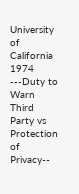University of California 1974
---Duty to Warn Third Party vs Protection of Privacy--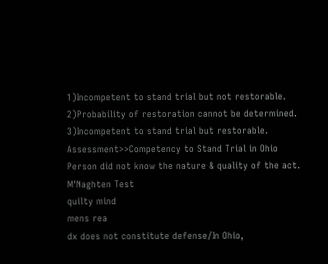1)Incompetent to stand trial but not restorable.
2)Probability of restoration cannot be determined.
3)Incompetent to stand trial but restorable.
Assessment>>Competency to Stand Trial in Ohio
Person did not know the nature & quality of the act.
M'Naghten Test
quilty mind
mens rea
dx does not constitute defense/In Ohio,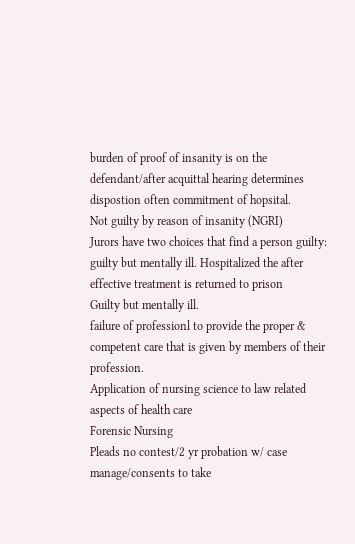burden of proof of insanity is on the defendant/after acquittal hearing determines dispostion often commitment of hopsital.
Not guilty by reason of insanity (NGRI)
Jurors have two choices that find a person guilty: guilty but mentally ill. Hospitalized the after effective treatment is returned to prison
Guilty but mentally ill.
failure of professionl to provide the proper & competent care that is given by members of their profession.
Application of nursing science to law related aspects of health care
Forensic Nursing
Pleads no contest/2 yr probation w/ case manage/consents to take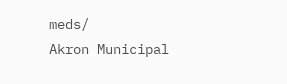meds/
Akron Municipal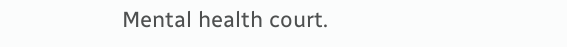Mental health court.